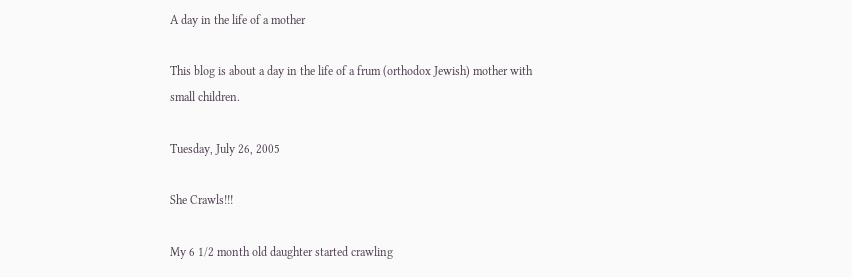A day in the life of a mother

This blog is about a day in the life of a frum (orthodox Jewish) mother with small children.

Tuesday, July 26, 2005

She Crawls!!!

My 6 1/2 month old daughter started crawling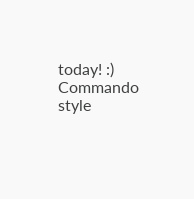today! :) Commando style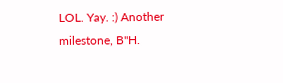LOL. Yay. :) Another milestone, B"H.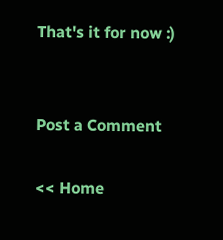That's it for now :)


Post a Comment

<< Home